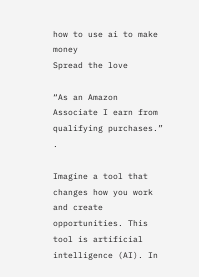how to use ai to make money
Spread the love

“As an Amazon Associate I earn from qualifying purchases.” .

Imagine a tool that changes how you work and create opportunities. This tool is artificial intelligence (AI). In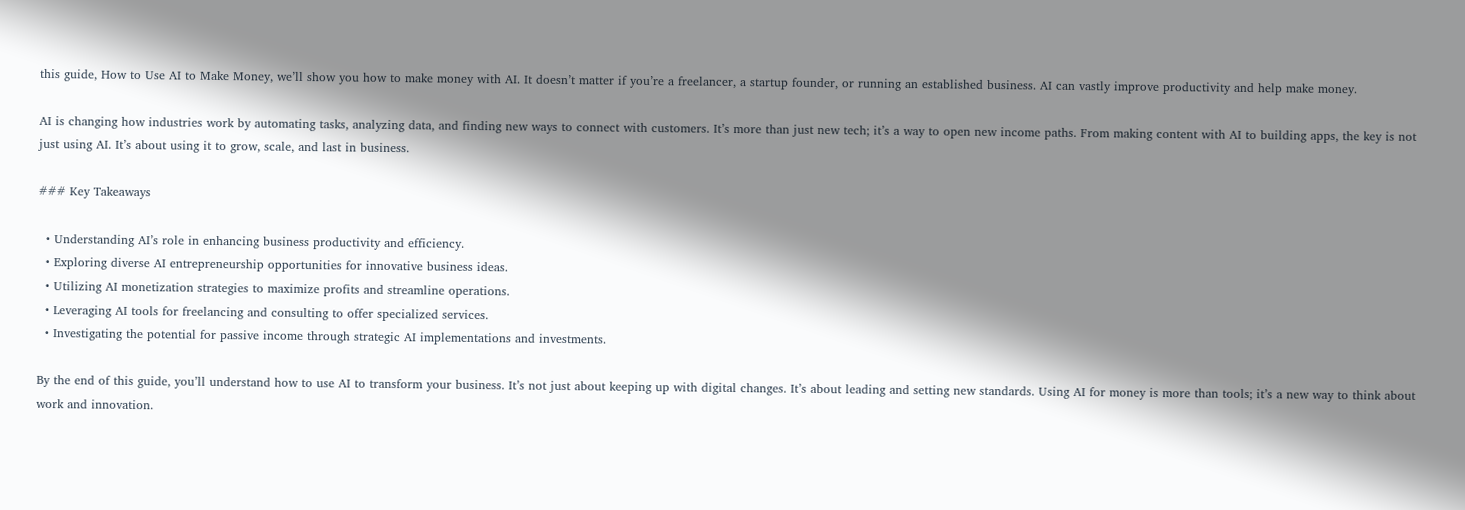this guide, How to Use AI to Make Money, we’ll show you how to make money with AI. It doesn’t matter if you’re a freelancer, a startup founder, or running an established business. AI can vastly improve productivity and help make money.

AI is changing how industries work by automating tasks, analyzing data, and finding new ways to connect with customers. It’s more than just new tech; it’s a way to open new income paths. From making content with AI to building apps, the key is not just using AI. It’s about using it to grow, scale, and last in business.

### Key Takeaways

  • Understanding AI’s role in enhancing business productivity and efficiency.
  • Exploring diverse AI entrepreneurship opportunities for innovative business ideas.
  • Utilizing AI monetization strategies to maximize profits and streamline operations.
  • Leveraging AI tools for freelancing and consulting to offer specialized services.
  • Investigating the potential for passive income through strategic AI implementations and investments.

By the end of this guide, you’ll understand how to use AI to transform your business. It’s not just about keeping up with digital changes. It’s about leading and setting new standards. Using AI for money is more than tools; it’s a new way to think about work and innovation.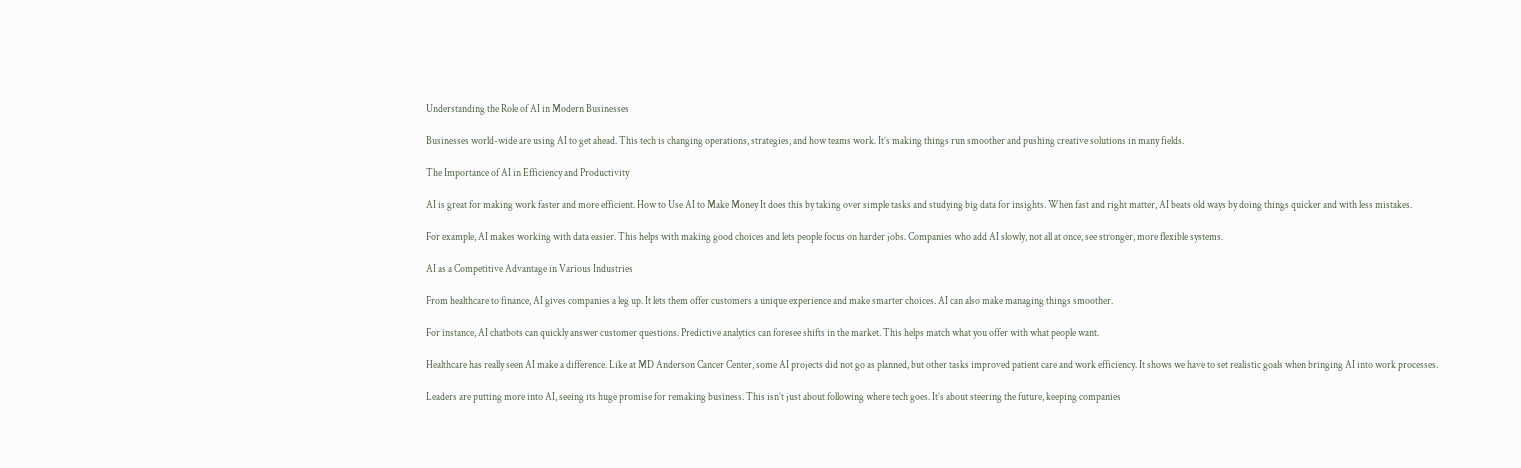Understanding the Role of AI in Modern Businesses

Businesses world-wide are using AI to get ahead. This tech is changing operations, strategies, and how teams work. It’s making things run smoother and pushing creative solutions in many fields.

The Importance of AI in Efficiency and Productivity

AI is great for making work faster and more efficient. How to Use AI to Make Money It does this by taking over simple tasks and studying big data for insights. When fast and right matter, AI beats old ways by doing things quicker and with less mistakes.

For example, AI makes working with data easier. This helps with making good choices and lets people focus on harder jobs. Companies who add AI slowly, not all at once, see stronger, more flexible systems.

AI as a Competitive Advantage in Various Industries

From healthcare to finance, AI gives companies a leg up. It lets them offer customers a unique experience and make smarter choices. AI can also make managing things smoother.

For instance, AI chatbots can quickly answer customer questions. Predictive analytics can foresee shifts in the market. This helps match what you offer with what people want.

Healthcare has really seen AI make a difference. Like at MD Anderson Cancer Center, some AI projects did not go as planned, but other tasks improved patient care and work efficiency. It shows we have to set realistic goals when bringing AI into work processes.

Leaders are putting more into AI, seeing its huge promise for remaking business. This isn’t just about following where tech goes. It’s about steering the future, keeping companies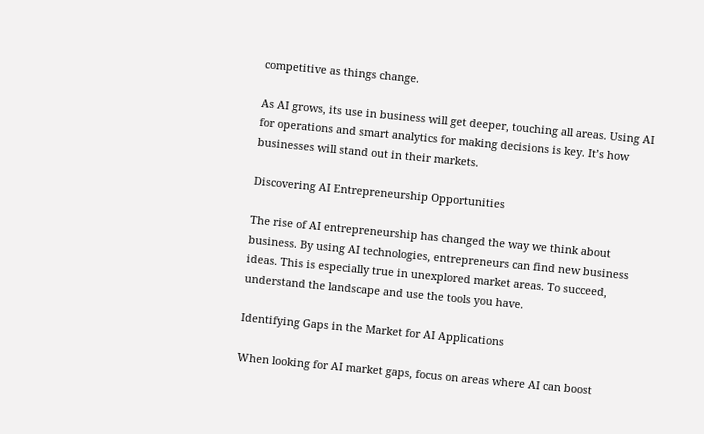competitive as things change.

As AI grows, its use in business will get deeper, touching all areas. Using AI for operations and smart analytics for making decisions is key. It’s how businesses will stand out in their markets.

Discovering AI Entrepreneurship Opportunities

The rise of AI entrepreneurship has changed the way we think about business. By using AI technologies, entrepreneurs can find new business ideas. This is especially true in unexplored market areas. To succeed, understand the landscape and use the tools you have.

Identifying Gaps in the Market for AI Applications

When looking for AI market gaps, focus on areas where AI can boost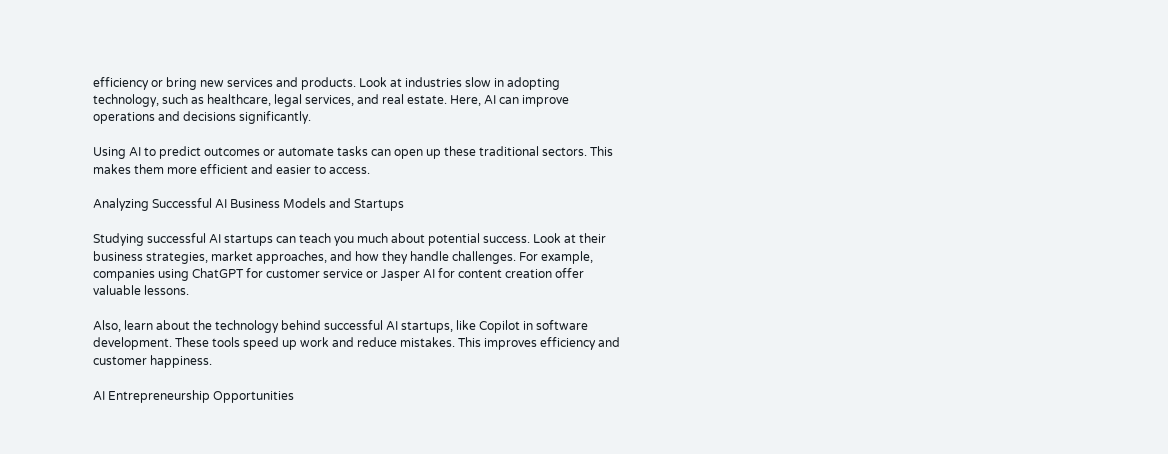efficiency or bring new services and products. Look at industries slow in adopting technology, such as healthcare, legal services, and real estate. Here, AI can improve operations and decisions significantly.

Using AI to predict outcomes or automate tasks can open up these traditional sectors. This makes them more efficient and easier to access.

Analyzing Successful AI Business Models and Startups

Studying successful AI startups can teach you much about potential success. Look at their business strategies, market approaches, and how they handle challenges. For example, companies using ChatGPT for customer service or Jasper AI for content creation offer valuable lessons.

Also, learn about the technology behind successful AI startups, like Copilot in software development. These tools speed up work and reduce mistakes. This improves efficiency and customer happiness.

AI Entrepreneurship Opportunities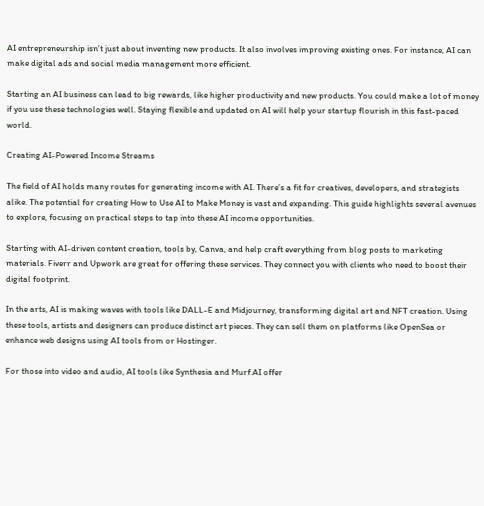AI entrepreneurship isn’t just about inventing new products. It also involves improving existing ones. For instance, AI can make digital ads and social media management more efficient.

Starting an AI business can lead to big rewards, like higher productivity and new products. You could make a lot of money if you use these technologies well. Staying flexible and updated on AI will help your startup flourish in this fast-paced world.

Creating AI-Powered Income Streams

The field of AI holds many routes for generating income with AI. There’s a fit for creatives, developers, and strategists alike. The potential for creating How to Use AI to Make Money is vast and expanding. This guide highlights several avenues to explore, focusing on practical steps to tap into these AI income opportunities.

Starting with AI-driven content creation, tools by, Canva, and help craft everything from blog posts to marketing materials. Fiverr and Upwork are great for offering these services. They connect you with clients who need to boost their digital footprint.

In the arts, AI is making waves with tools like DALL-E and Midjourney, transforming digital art and NFT creation. Using these tools, artists and designers can produce distinct art pieces. They can sell them on platforms like OpenSea or enhance web designs using AI tools from or Hostinger.

For those into video and audio, AI tools like Synthesia and Murf.AI offer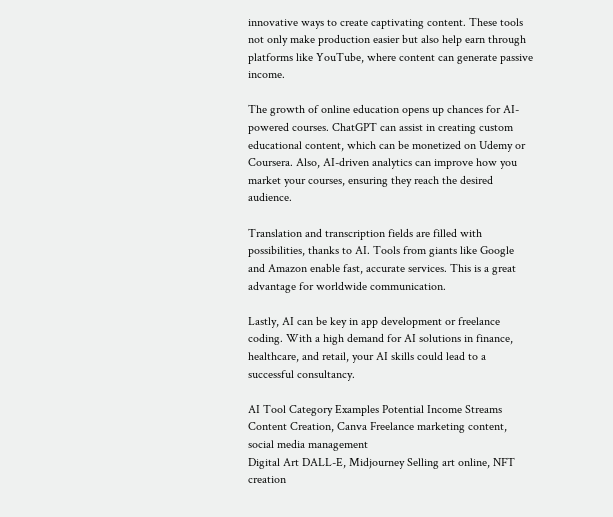innovative ways to create captivating content. These tools not only make production easier but also help earn through platforms like YouTube, where content can generate passive income.

The growth of online education opens up chances for AI-powered courses. ChatGPT can assist in creating custom educational content, which can be monetized on Udemy or Coursera. Also, AI-driven analytics can improve how you market your courses, ensuring they reach the desired audience.

Translation and transcription fields are filled with possibilities, thanks to AI. Tools from giants like Google and Amazon enable fast, accurate services. This is a great advantage for worldwide communication.

Lastly, AI can be key in app development or freelance coding. With a high demand for AI solutions in finance, healthcare, and retail, your AI skills could lead to a successful consultancy.

AI Tool Category Examples Potential Income Streams
Content Creation, Canva Freelance marketing content, social media management
Digital Art DALL-E, Midjourney Selling art online, NFT creation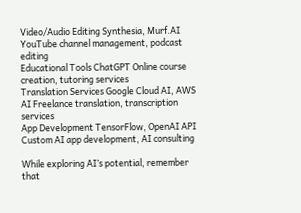Video/Audio Editing Synthesia, Murf.AI YouTube channel management, podcast editing
Educational Tools ChatGPT Online course creation, tutoring services
Translation Services Google Cloud AI, AWS AI Freelance translation, transcription services
App Development TensorFlow, OpenAI API Custom AI app development, AI consulting

While exploring AI’s potential, remember that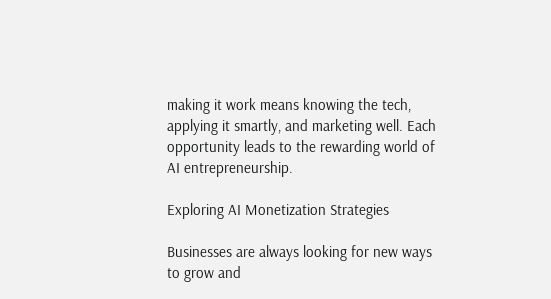making it work means knowing the tech, applying it smartly, and marketing well. Each opportunity leads to the rewarding world of AI entrepreneurship.

Exploring AI Monetization Strategies

Businesses are always looking for new ways to grow and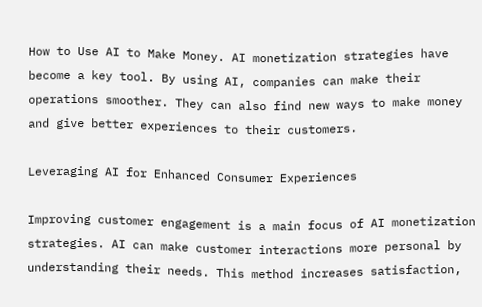How to Use AI to Make Money. AI monetization strategies have become a key tool. By using AI, companies can make their operations smoother. They can also find new ways to make money and give better experiences to their customers.

Leveraging AI for Enhanced Consumer Experiences

Improving customer engagement is a main focus of AI monetization strategies. AI can make customer interactions more personal by understanding their needs. This method increases satisfaction,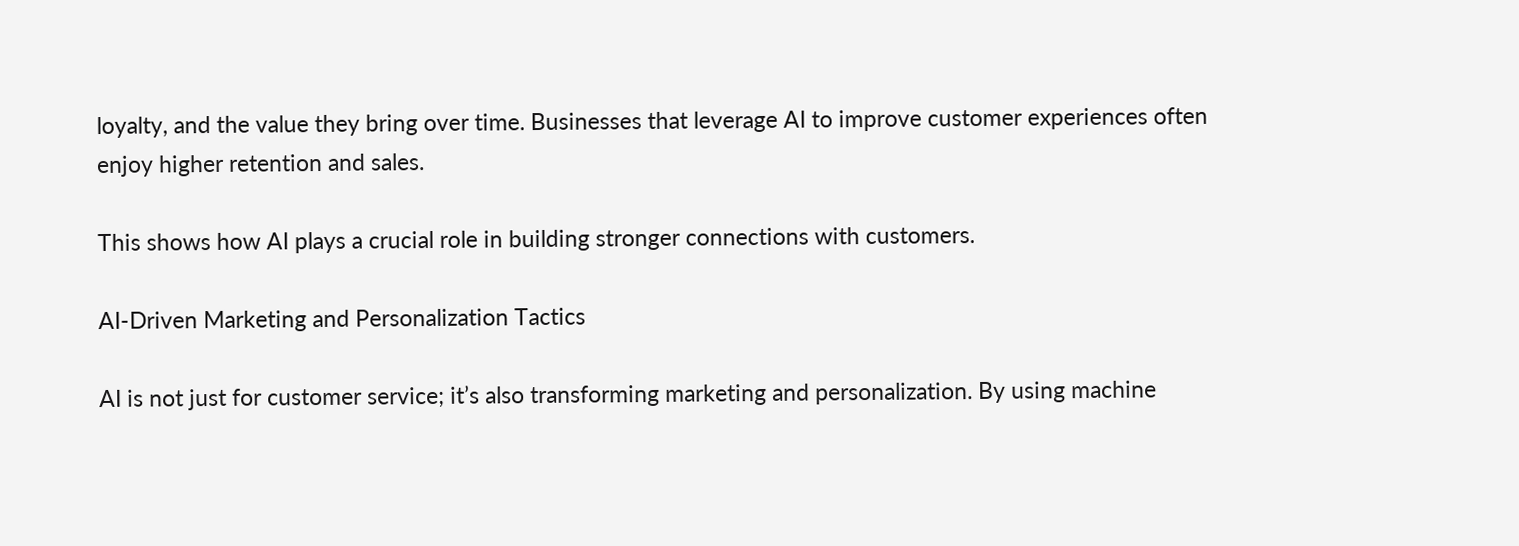loyalty, and the value they bring over time. Businesses that leverage AI to improve customer experiences often enjoy higher retention and sales.

This shows how AI plays a crucial role in building stronger connections with customers.

AI-Driven Marketing and Personalization Tactics

AI is not just for customer service; it’s also transforming marketing and personalization. By using machine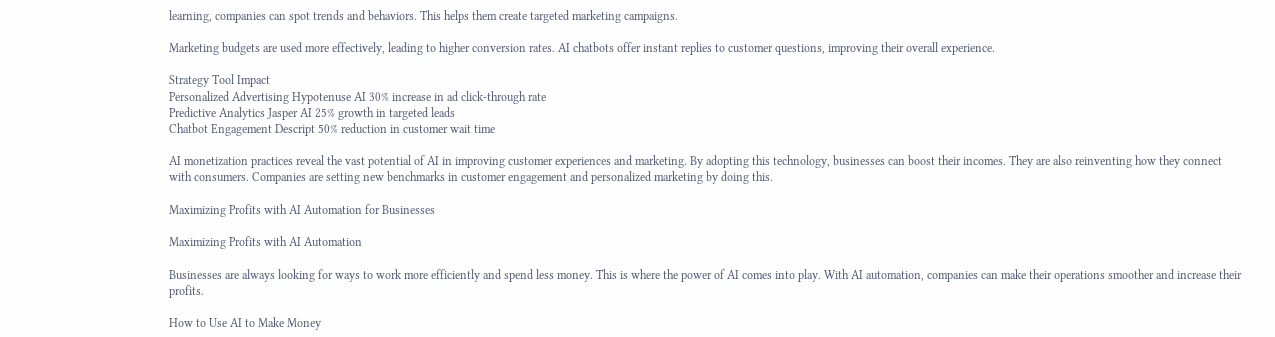learning, companies can spot trends and behaviors. This helps them create targeted marketing campaigns.

Marketing budgets are used more effectively, leading to higher conversion rates. AI chatbots offer instant replies to customer questions, improving their overall experience.

Strategy Tool Impact
Personalized Advertising Hypotenuse AI 30% increase in ad click-through rate
Predictive Analytics Jasper AI 25% growth in targeted leads
Chatbot Engagement Descript 50% reduction in customer wait time

AI monetization practices reveal the vast potential of AI in improving customer experiences and marketing. By adopting this technology, businesses can boost their incomes. They are also reinventing how they connect with consumers. Companies are setting new benchmarks in customer engagement and personalized marketing by doing this.

Maximizing Profits with AI Automation for Businesses

Maximizing Profits with AI Automation

Businesses are always looking for ways to work more efficiently and spend less money. This is where the power of AI comes into play. With AI automation, companies can make their operations smoother and increase their profits.

How to Use AI to Make Money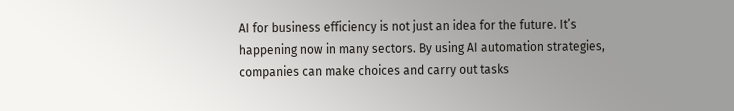AI for business efficiency is not just an idea for the future. It’s happening now in many sectors. By using AI automation strategies, companies can make choices and carry out tasks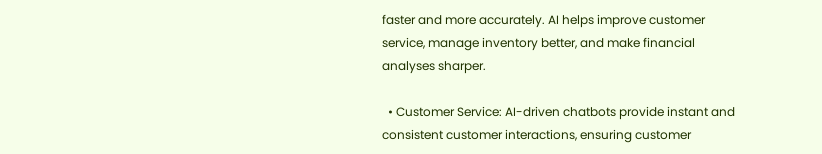faster and more accurately. AI helps improve customer service, manage inventory better, and make financial analyses sharper.

  • Customer Service: AI-driven chatbots provide instant and consistent customer interactions, ensuring customer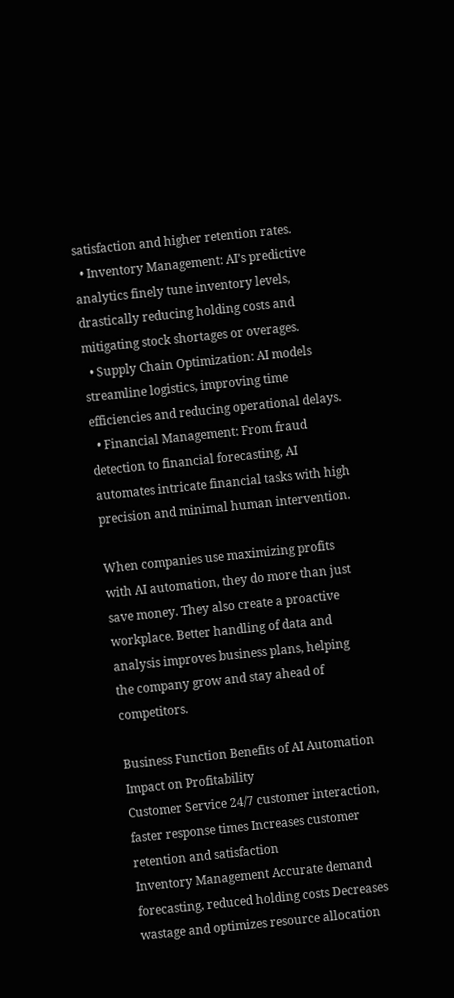satisfaction and higher retention rates.
  • Inventory Management: AI’s predictive analytics finely tune inventory levels, drastically reducing holding costs and mitigating stock shortages or overages.
  • Supply Chain Optimization: AI models streamline logistics, improving time efficiencies and reducing operational delays.
  • Financial Management: From fraud detection to financial forecasting, AI automates intricate financial tasks with high precision and minimal human intervention.

When companies use maximizing profits with AI automation, they do more than just save money. They also create a proactive workplace. Better handling of data and analysis improves business plans, helping the company grow and stay ahead of competitors.

Business Function Benefits of AI Automation Impact on Profitability
Customer Service 24/7 customer interaction, faster response times Increases customer retention and satisfaction
Inventory Management Accurate demand forecasting, reduced holding costs Decreases wastage and optimizes resource allocation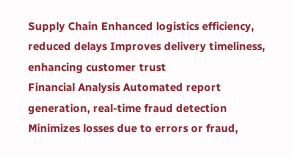Supply Chain Enhanced logistics efficiency, reduced delays Improves delivery timeliness, enhancing customer trust
Financial Analysis Automated report generation, real-time fraud detection Minimizes losses due to errors or fraud,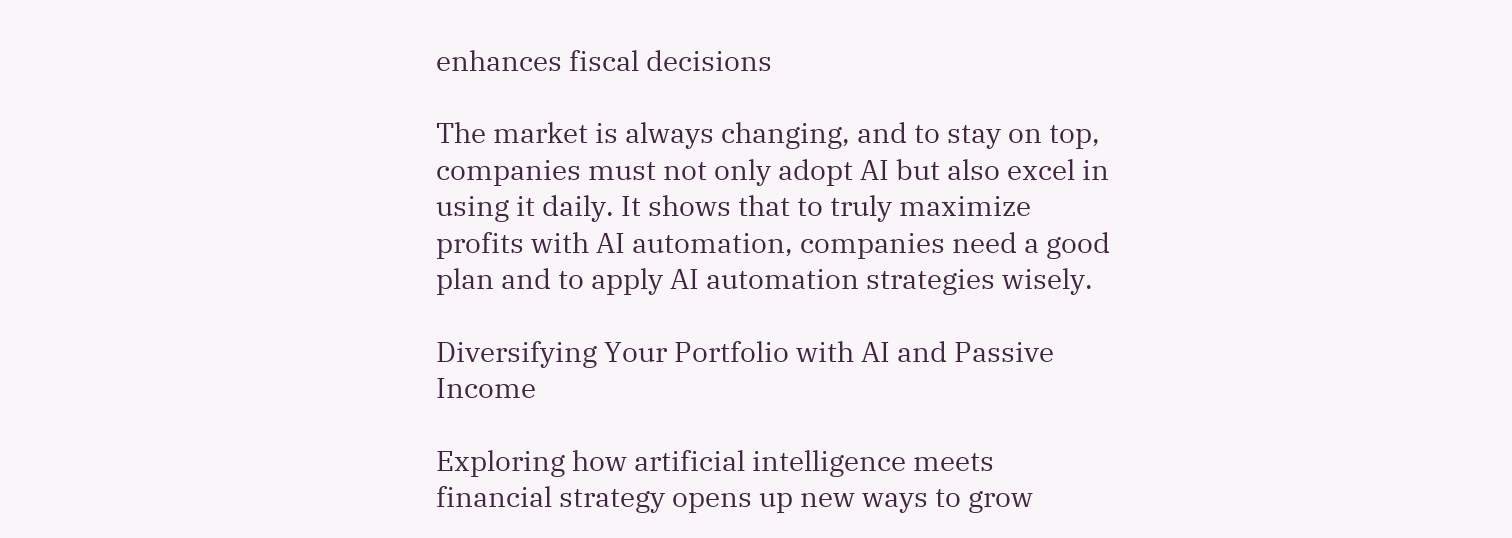enhances fiscal decisions

The market is always changing, and to stay on top, companies must not only adopt AI but also excel in using it daily. It shows that to truly maximize profits with AI automation, companies need a good plan and to apply AI automation strategies wisely.

Diversifying Your Portfolio with AI and Passive Income

Exploring how artificial intelligence meets financial strategy opens up new ways to grow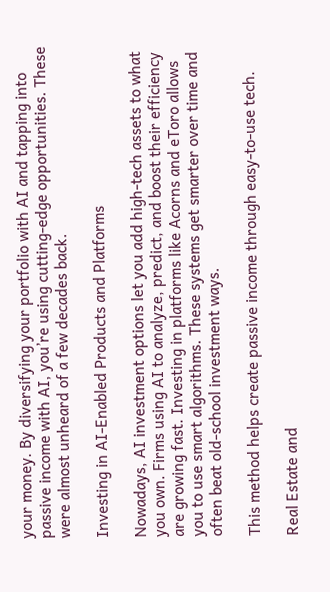your money. By diversifying your portfolio with AI and tapping into passive income with AI, you’re using cutting-edge opportunities. These were almost unheard of a few decades back.

Investing in AI-Enabled Products and Platforms

Nowadays, AI investment options let you add high-tech assets to what you own. Firms using AI to analyze, predict, and boost their efficiency are growing fast. Investing in platforms like Acorns and eToro allows you to use smart algorithms. These systems get smarter over time and often beat old-school investment ways.

This method helps create passive income through easy-to-use tech.

Real Estate and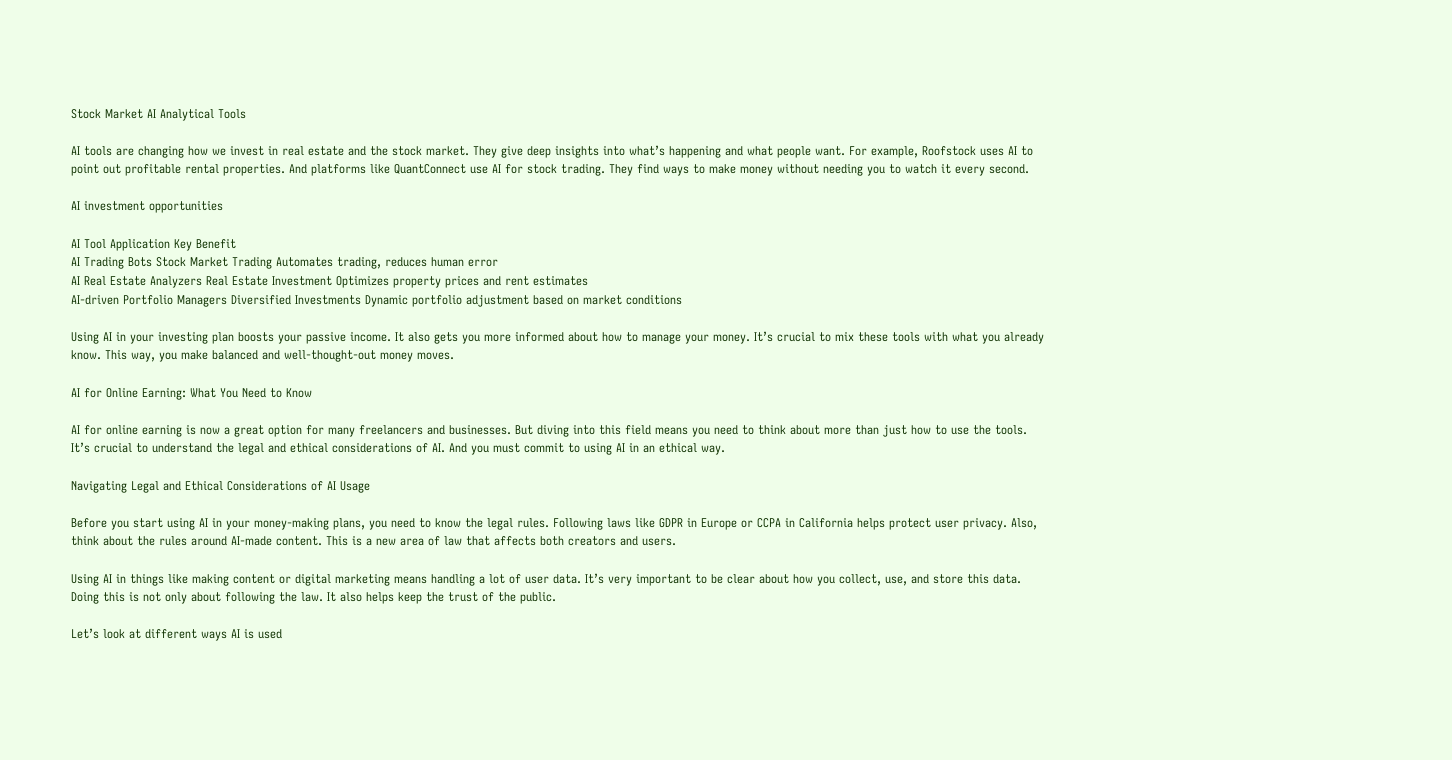Stock Market AI Analytical Tools

AI tools are changing how we invest in real estate and the stock market. They give deep insights into what’s happening and what people want. For example, Roofstock uses AI to point out profitable rental properties. And platforms like QuantConnect use AI for stock trading. They find ways to make money without needing you to watch it every second.

AI investment opportunities

AI Tool Application Key Benefit
AI Trading Bots Stock Market Trading Automates trading, reduces human error
AI Real Estate Analyzers Real Estate Investment Optimizes property prices and rent estimates
AI-driven Portfolio Managers Diversified Investments Dynamic portfolio adjustment based on market conditions

Using AI in your investing plan boosts your passive income. It also gets you more informed about how to manage your money. It’s crucial to mix these tools with what you already know. This way, you make balanced and well-thought-out money moves.

AI for Online Earning: What You Need to Know

AI for online earning is now a great option for many freelancers and businesses. But diving into this field means you need to think about more than just how to use the tools. It’s crucial to understand the legal and ethical considerations of AI. And you must commit to using AI in an ethical way.

Navigating Legal and Ethical Considerations of AI Usage

Before you start using AI in your money-making plans, you need to know the legal rules. Following laws like GDPR in Europe or CCPA in California helps protect user privacy. Also, think about the rules around AI-made content. This is a new area of law that affects both creators and users.

Using AI in things like making content or digital marketing means handling a lot of user data. It’s very important to be clear about how you collect, use, and store this data. Doing this is not only about following the law. It also helps keep the trust of the public.

Let’s look at different ways AI is used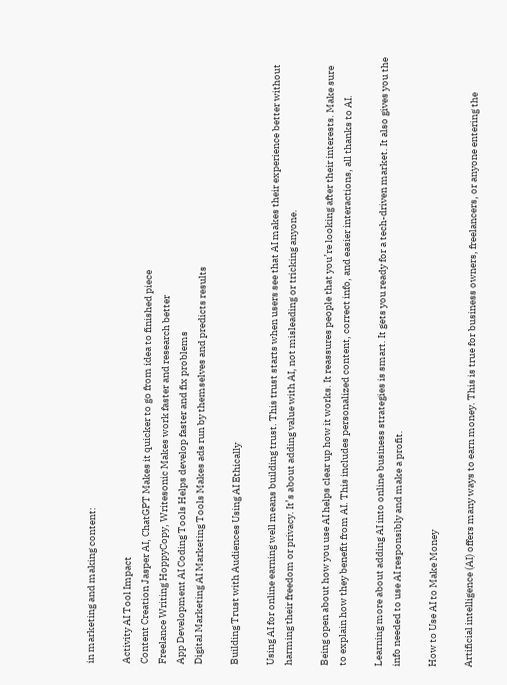in marketing and making content:

Activity AI Tool Impact
Content Creation Jasper AI, ChatGPT Makes it quicker to go from idea to finished piece
Freelance Writing HoppyCopy, Writesonic Makes work faster and research better
App Development AI Coding Tools Helps develop faster and fix problems
Digital Marketing AI Marketing Tools Makes ads run by themselves and predicts results

Building Trust with Audiences Using AI Ethically

Using AI for online earning well means building trust. This trust starts when users see that AI makes their experience better without harming their freedom or privacy. It’s about adding value with AI, not misleading or tricking anyone.

Being open about how you use AI helps clear up how it works. It reassures people that you’re looking after their interests. Make sure to explain how they benefit from AI. This includes personalized content, correct info, and easier interactions, all thanks to AI.

Learning more about adding AI into online business strategies is smart. It gets you ready for a tech-driven market. It also gives you the info needed to use AI responsibly and make a profit.

How to Use AI to Make Money

Artificial intelligence (AI) offers many ways to earn money. This is true for business owners, freelancers, or anyone entering the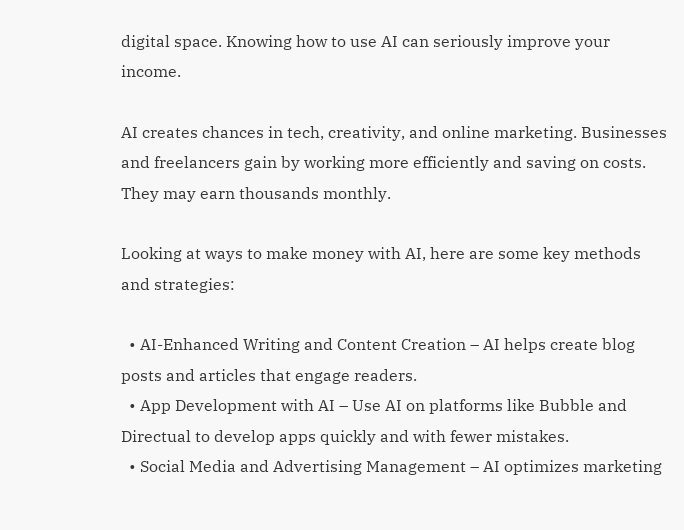digital space. Knowing how to use AI can seriously improve your income.

AI creates chances in tech, creativity, and online marketing. Businesses and freelancers gain by working more efficiently and saving on costs. They may earn thousands monthly.

Looking at ways to make money with AI, here are some key methods and strategies:

  • AI-Enhanced Writing and Content Creation – AI helps create blog posts and articles that engage readers.
  • App Development with AI – Use AI on platforms like Bubble and Directual to develop apps quickly and with fewer mistakes.
  • Social Media and Advertising Management – AI optimizes marketing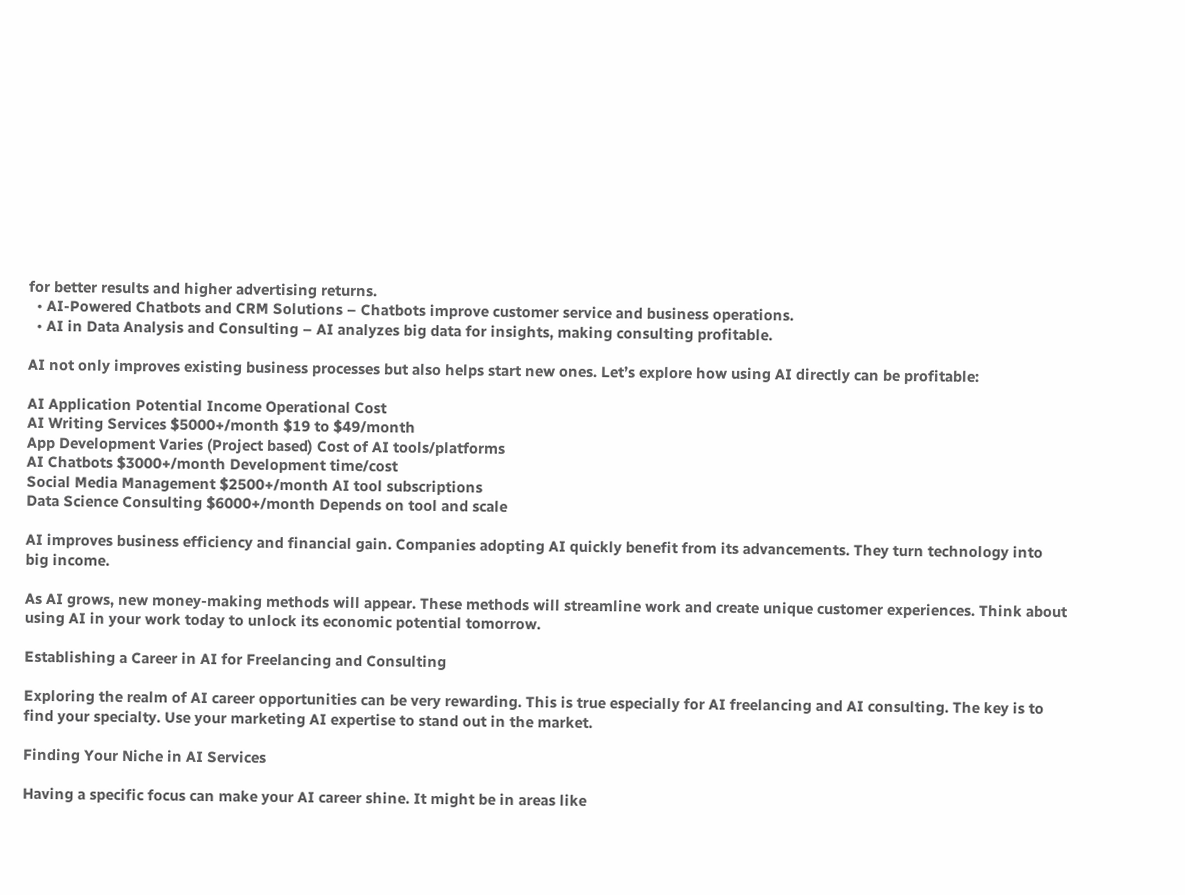for better results and higher advertising returns.
  • AI-Powered Chatbots and CRM Solutions – Chatbots improve customer service and business operations.
  • AI in Data Analysis and Consulting – AI analyzes big data for insights, making consulting profitable.

AI not only improves existing business processes but also helps start new ones. Let’s explore how using AI directly can be profitable:

AI Application Potential Income Operational Cost
AI Writing Services $5000+/month $19 to $49/month
App Development Varies (Project based) Cost of AI tools/platforms
AI Chatbots $3000+/month Development time/cost
Social Media Management $2500+/month AI tool subscriptions
Data Science Consulting $6000+/month Depends on tool and scale

AI improves business efficiency and financial gain. Companies adopting AI quickly benefit from its advancements. They turn technology into big income.

As AI grows, new money-making methods will appear. These methods will streamline work and create unique customer experiences. Think about using AI in your work today to unlock its economic potential tomorrow.

Establishing a Career in AI for Freelancing and Consulting

Exploring the realm of AI career opportunities can be very rewarding. This is true especially for AI freelancing and AI consulting. The key is to find your specialty. Use your marketing AI expertise to stand out in the market.

Finding Your Niche in AI Services

Having a specific focus can make your AI career shine. It might be in areas like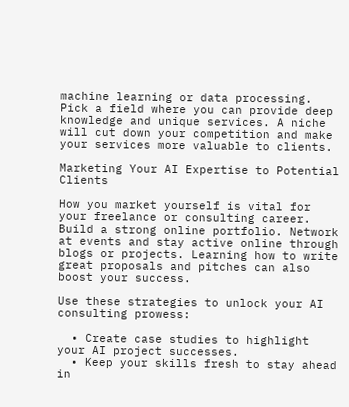machine learning or data processing. Pick a field where you can provide deep knowledge and unique services. A niche will cut down your competition and make your services more valuable to clients.

Marketing Your AI Expertise to Potential Clients

How you market yourself is vital for your freelance or consulting career. Build a strong online portfolio. Network at events and stay active online through blogs or projects. Learning how to write great proposals and pitches can also boost your success.

Use these strategies to unlock your AI consulting prowess:

  • Create case studies to highlight your AI project successes.
  • Keep your skills fresh to stay ahead in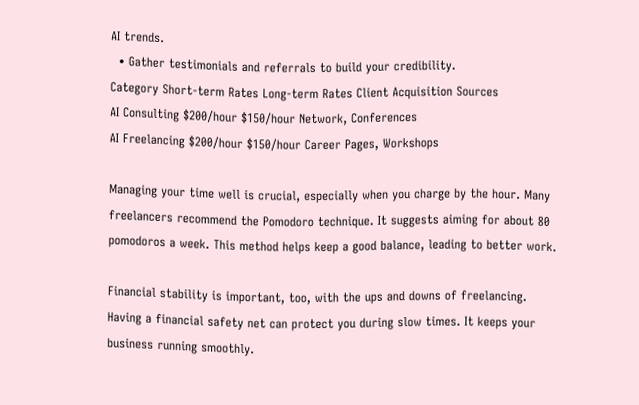AI trends.
  • Gather testimonials and referrals to build your credibility.
Category Short-term Rates Long-term Rates Client Acquisition Sources
AI Consulting $200/hour $150/hour Network, Conferences
AI Freelancing $200/hour $150/hour Career Pages, Workshops

Managing your time well is crucial, especially when you charge by the hour. Many freelancers recommend the Pomodoro technique. It suggests aiming for about 80 pomodoros a week. This method helps keep a good balance, leading to better work.

Financial stability is important, too, with the ups and downs of freelancing. Having a financial safety net can protect you during slow times. It keeps your business running smoothly.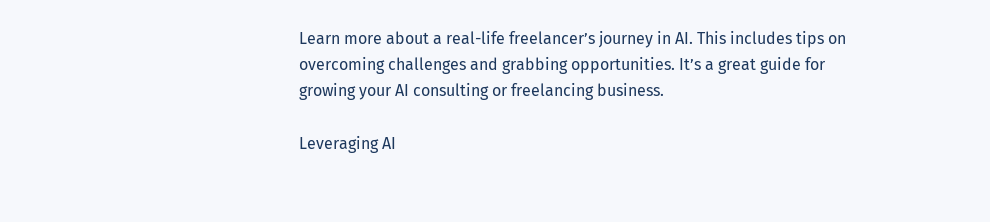Learn more about a real-life freelancer’s journey in AI. This includes tips on overcoming challenges and grabbing opportunities. It’s a great guide for growing your AI consulting or freelancing business.

Leveraging AI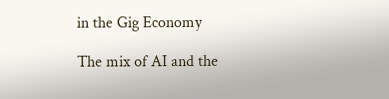in the Gig Economy

The mix of AI and the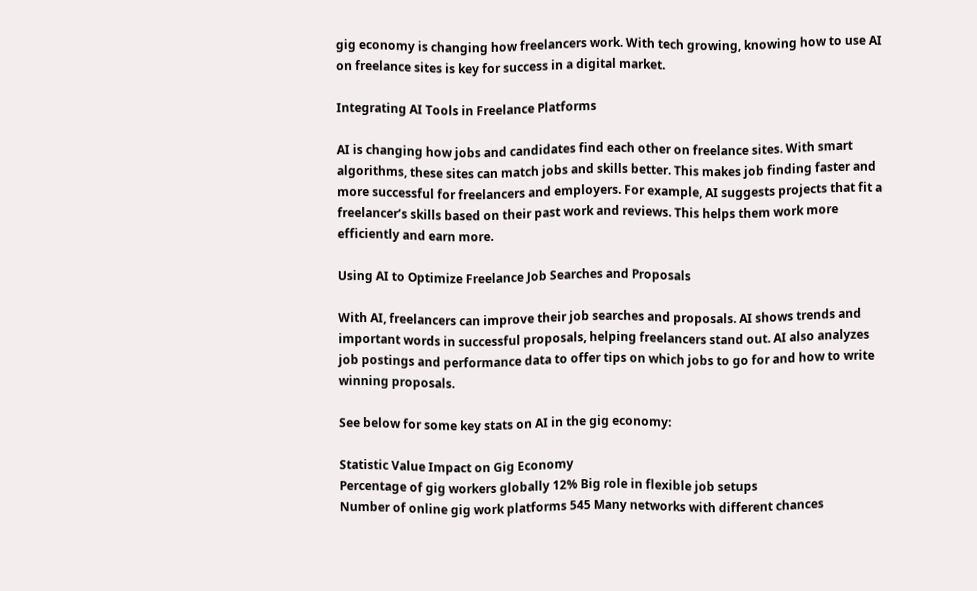gig economy is changing how freelancers work. With tech growing, knowing how to use AI on freelance sites is key for success in a digital market.

Integrating AI Tools in Freelance Platforms

AI is changing how jobs and candidates find each other on freelance sites. With smart algorithms, these sites can match jobs and skills better. This makes job finding faster and more successful for freelancers and employers. For example, AI suggests projects that fit a freelancer’s skills based on their past work and reviews. This helps them work more efficiently and earn more.

Using AI to Optimize Freelance Job Searches and Proposals

With AI, freelancers can improve their job searches and proposals. AI shows trends and important words in successful proposals, helping freelancers stand out. AI also analyzes job postings and performance data to offer tips on which jobs to go for and how to write winning proposals.

See below for some key stats on AI in the gig economy:

Statistic Value Impact on Gig Economy
Percentage of gig workers globally 12% Big role in flexible job setups
Number of online gig work platforms 545 Many networks with different chances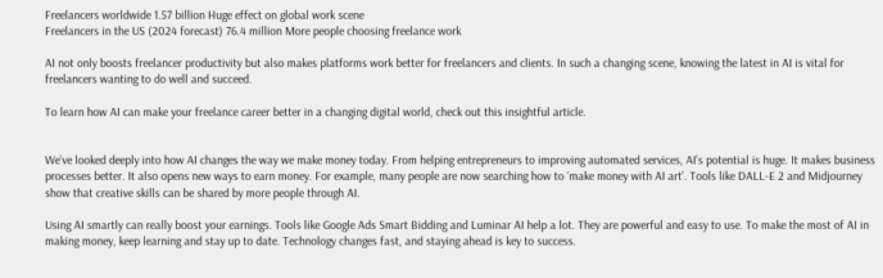Freelancers worldwide 1.57 billion Huge effect on global work scene
Freelancers in the US (2024 forecast) 76.4 million More people choosing freelance work

AI not only boosts freelancer productivity but also makes platforms work better for freelancers and clients. In such a changing scene, knowing the latest in AI is vital for freelancers wanting to do well and succeed.

To learn how AI can make your freelance career better in a changing digital world, check out this insightful article.


We’ve looked deeply into how AI changes the way we make money today. From helping entrepreneurs to improving automated services, AI’s potential is huge. It makes business processes better. It also opens new ways to earn money. For example, many people are now searching how to ‘make money with AI art’. Tools like DALL-E 2 and Midjourney show that creative skills can be shared by more people through AI.

Using AI smartly can really boost your earnings. Tools like Google Ads Smart Bidding and Luminar AI help a lot. They are powerful and easy to use. To make the most of AI in making money, keep learning and stay up to date. Technology changes fast, and staying ahead is key to success.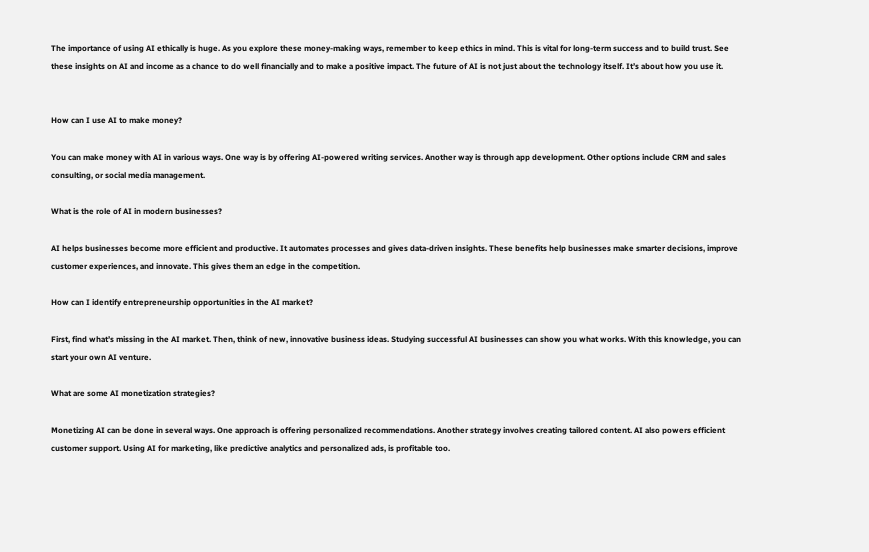The importance of using AI ethically is huge. As you explore these money-making ways, remember to keep ethics in mind. This is vital for long-term success and to build trust. See these insights on AI and income as a chance to do well financially and to make a positive impact. The future of AI is not just about the technology itself. It’s about how you use it.


How can I use AI to make money?

You can make money with AI in various ways. One way is by offering AI-powered writing services. Another way is through app development. Other options include CRM and sales consulting, or social media management.

What is the role of AI in modern businesses?

AI helps businesses become more efficient and productive. It automates processes and gives data-driven insights. These benefits help businesses make smarter decisions, improve customer experiences, and innovate. This gives them an edge in the competition.

How can I identify entrepreneurship opportunities in the AI market?

First, find what’s missing in the AI market. Then, think of new, innovative business ideas. Studying successful AI businesses can show you what works. With this knowledge, you can start your own AI venture.

What are some AI monetization strategies?

Monetizing AI can be done in several ways. One approach is offering personalized recommendations. Another strategy involves creating tailored content. AI also powers efficient customer support. Using AI for marketing, like predictive analytics and personalized ads, is profitable too.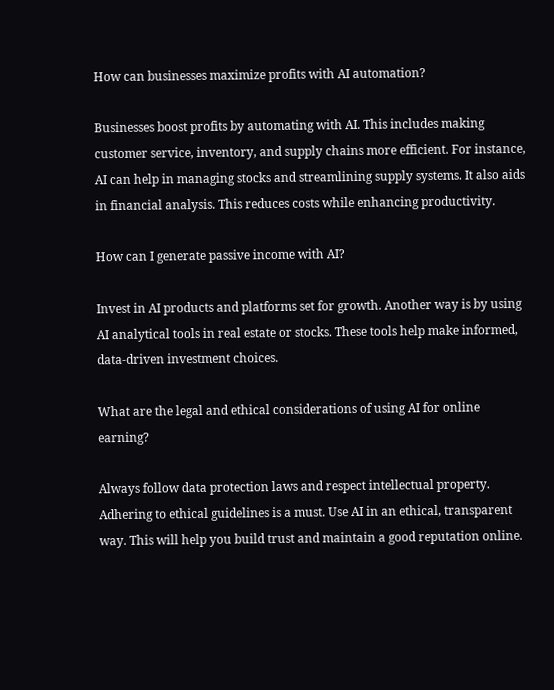How can businesses maximize profits with AI automation?

Businesses boost profits by automating with AI. This includes making customer service, inventory, and supply chains more efficient. For instance, AI can help in managing stocks and streamlining supply systems. It also aids in financial analysis. This reduces costs while enhancing productivity.

How can I generate passive income with AI?

Invest in AI products and platforms set for growth. Another way is by using AI analytical tools in real estate or stocks. These tools help make informed, data-driven investment choices.

What are the legal and ethical considerations of using AI for online earning?

Always follow data protection laws and respect intellectual property. Adhering to ethical guidelines is a must. Use AI in an ethical, transparent way. This will help you build trust and maintain a good reputation online.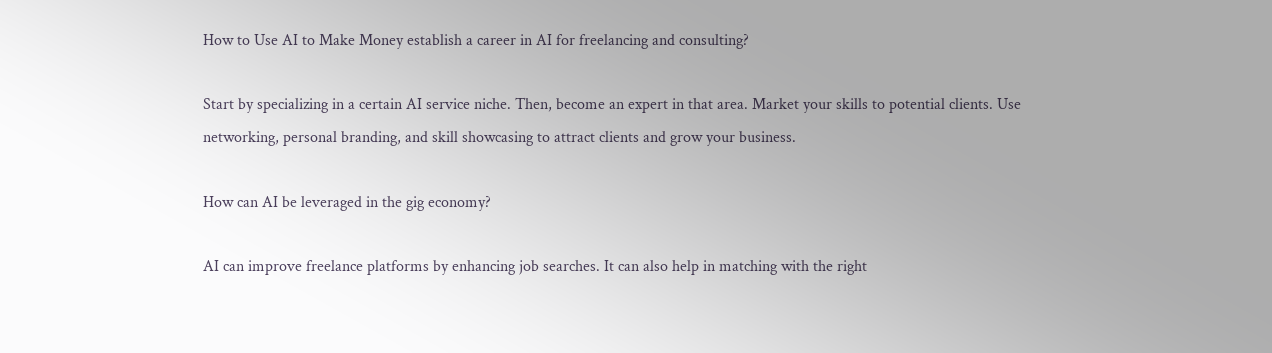How to Use AI to Make Money establish a career in AI for freelancing and consulting?

Start by specializing in a certain AI service niche. Then, become an expert in that area. Market your skills to potential clients. Use networking, personal branding, and skill showcasing to attract clients and grow your business.

How can AI be leveraged in the gig economy?

AI can improve freelance platforms by enhancing job searches. It can also help in matching with the right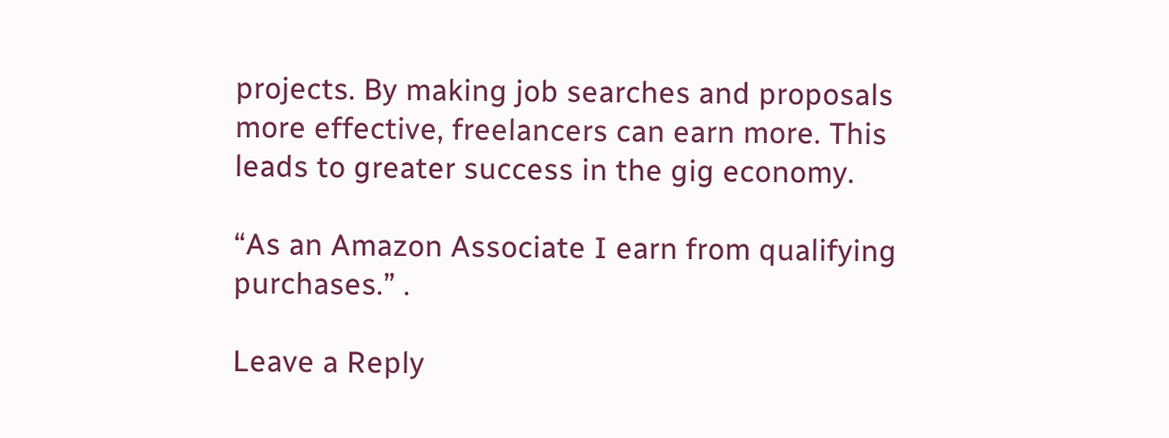projects. By making job searches and proposals more effective, freelancers can earn more. This leads to greater success in the gig economy.

“As an Amazon Associate I earn from qualifying purchases.” .

Leave a Reply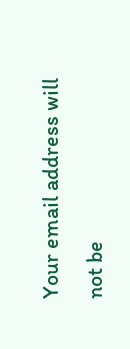Your email address will not be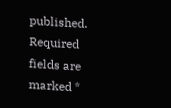published. Required fields are marked *